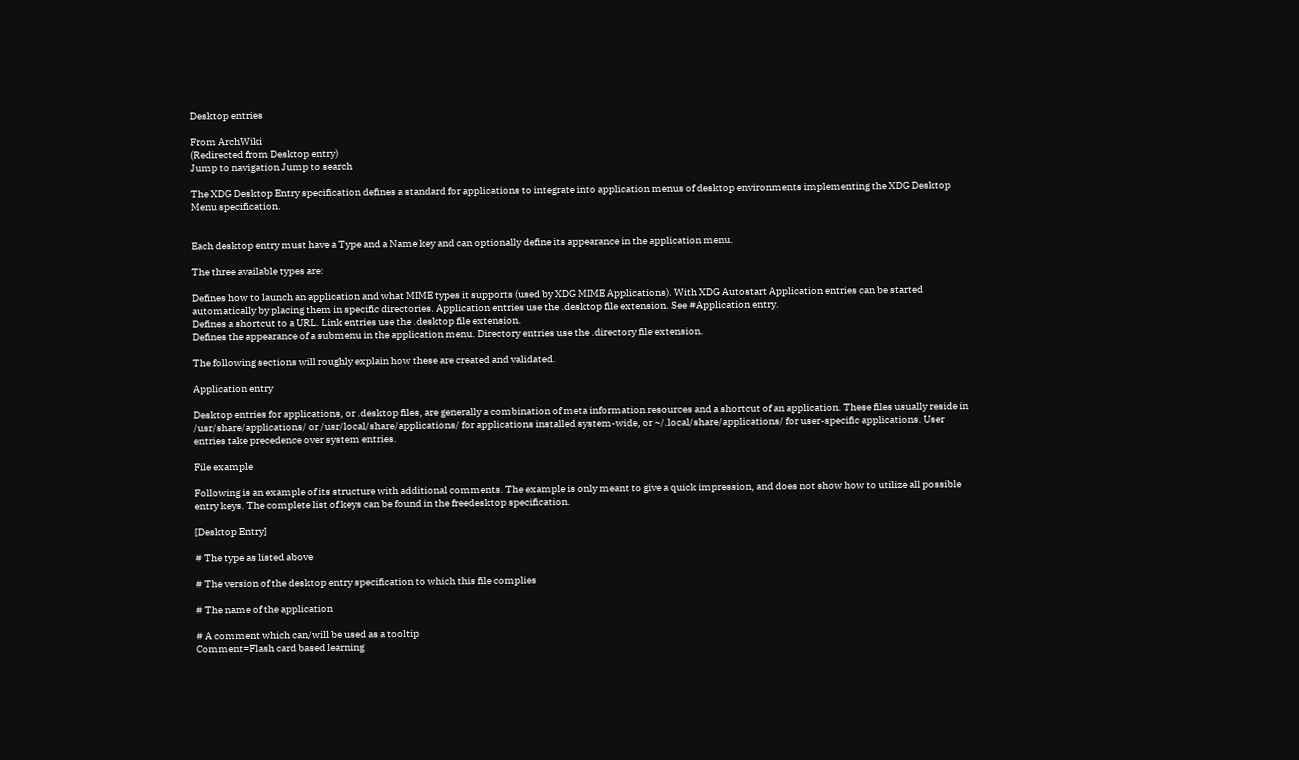Desktop entries

From ArchWiki
(Redirected from Desktop entry)
Jump to navigation Jump to search

The XDG Desktop Entry specification defines a standard for applications to integrate into application menus of desktop environments implementing the XDG Desktop Menu specification.


Each desktop entry must have a Type and a Name key and can optionally define its appearance in the application menu.

The three available types are:

Defines how to launch an application and what MIME types it supports (used by XDG MIME Applications). With XDG Autostart Application entries can be started automatically by placing them in specific directories. Application entries use the .desktop file extension. See #Application entry.
Defines a shortcut to a URL. Link entries use the .desktop file extension.
Defines the appearance of a submenu in the application menu. Directory entries use the .directory file extension.

The following sections will roughly explain how these are created and validated.

Application entry

Desktop entries for applications, or .desktop files, are generally a combination of meta information resources and a shortcut of an application. These files usually reside in /usr/share/applications/ or /usr/local/share/applications/ for applications installed system-wide, or ~/.local/share/applications/ for user-specific applications. User entries take precedence over system entries.

File example

Following is an example of its structure with additional comments. The example is only meant to give a quick impression, and does not show how to utilize all possible entry keys. The complete list of keys can be found in the freedesktop specification.

[Desktop Entry]

# The type as listed above

# The version of the desktop entry specification to which this file complies

# The name of the application

# A comment which can/will be used as a tooltip
Comment=Flash card based learning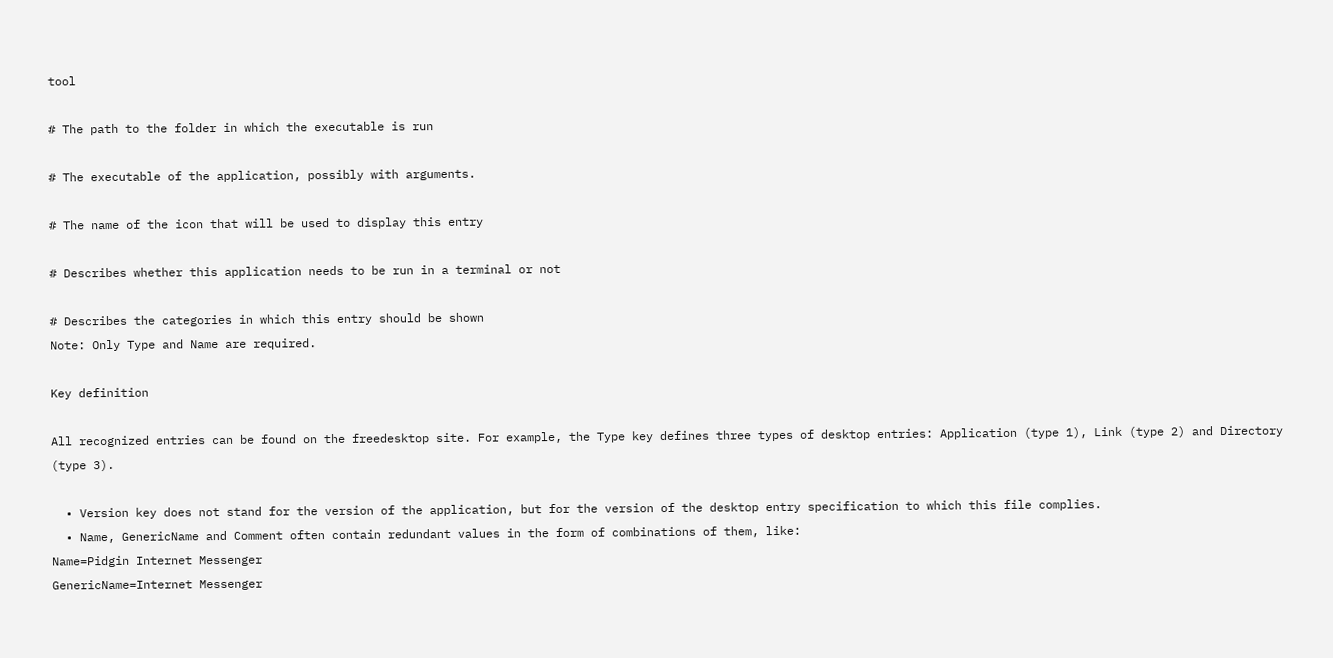tool

# The path to the folder in which the executable is run

# The executable of the application, possibly with arguments.

# The name of the icon that will be used to display this entry

# Describes whether this application needs to be run in a terminal or not

# Describes the categories in which this entry should be shown
Note: Only Type and Name are required.

Key definition

All recognized entries can be found on the freedesktop site. For example, the Type key defines three types of desktop entries: Application (type 1), Link (type 2) and Directory (type 3).

  • Version key does not stand for the version of the application, but for the version of the desktop entry specification to which this file complies.
  • Name, GenericName and Comment often contain redundant values in the form of combinations of them, like:
Name=Pidgin Internet Messenger
GenericName=Internet Messenger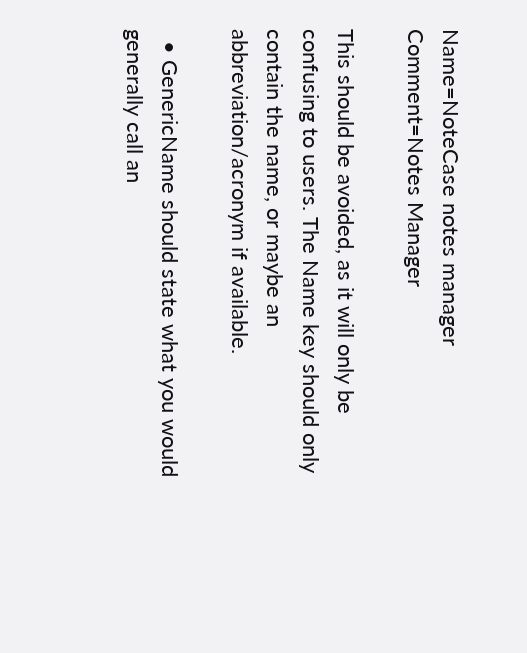Name=NoteCase notes manager
Comment=Notes Manager

This should be avoided, as it will only be confusing to users. The Name key should only contain the name, or maybe an abbreviation/acronym if available.

  • GenericName should state what you would generally call an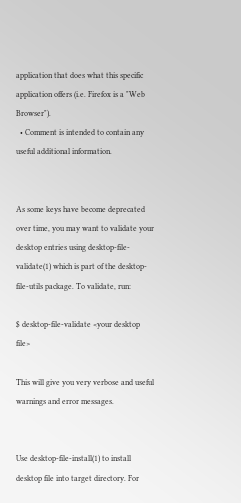application that does what this specific application offers (i.e. Firefox is a "Web Browser").
  • Comment is intended to contain any useful additional information.


As some keys have become deprecated over time, you may want to validate your desktop entries using desktop-file-validate(1) which is part of the desktop-file-utils package. To validate, run:

$ desktop-file-validate <your desktop file>

This will give you very verbose and useful warnings and error messages.


Use desktop-file-install(1) to install desktop file into target directory. For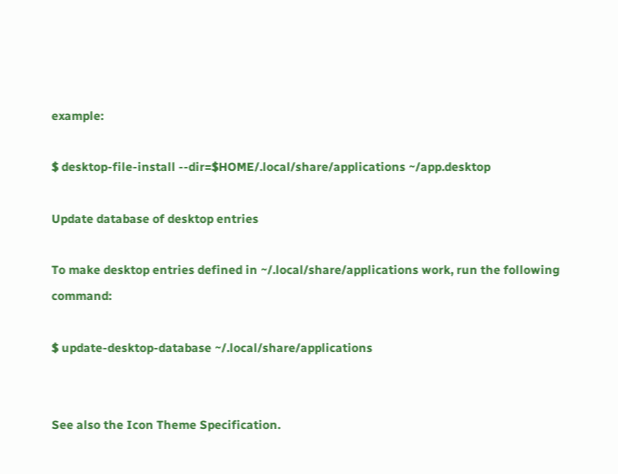example:

$ desktop-file-install --dir=$HOME/.local/share/applications ~/app.desktop

Update database of desktop entries

To make desktop entries defined in ~/.local/share/applications work, run the following command:

$ update-desktop-database ~/.local/share/applications


See also the Icon Theme Specification.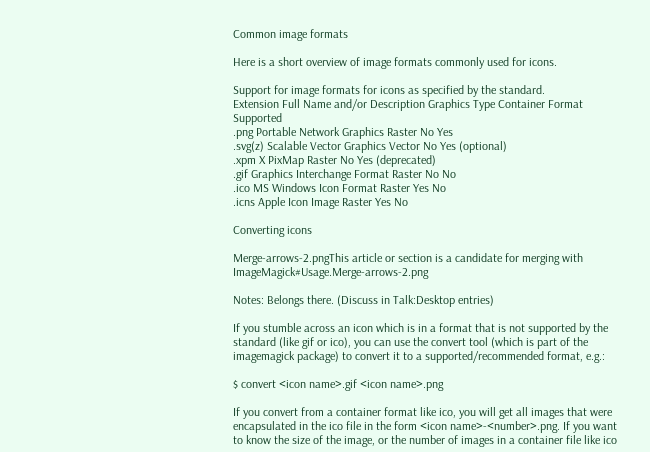Common image formats

Here is a short overview of image formats commonly used for icons.

Support for image formats for icons as specified by the standard.
Extension Full Name and/or Description Graphics Type Container Format Supported
.png Portable Network Graphics Raster No Yes
.svg(z) Scalable Vector Graphics Vector No Yes (optional)
.xpm X PixMap Raster No Yes (deprecated)
.gif Graphics Interchange Format Raster No No
.ico MS Windows Icon Format Raster Yes No
.icns Apple Icon Image Raster Yes No

Converting icons

Merge-arrows-2.pngThis article or section is a candidate for merging with ImageMagick#Usage.Merge-arrows-2.png

Notes: Belongs there. (Discuss in Talk:Desktop entries)

If you stumble across an icon which is in a format that is not supported by the standard (like gif or ico), you can use the convert tool (which is part of the imagemagick package) to convert it to a supported/recommended format, e.g.:

$ convert <icon name>.gif <icon name>.png

If you convert from a container format like ico, you will get all images that were encapsulated in the ico file in the form <icon name>-<number>.png. If you want to know the size of the image, or the number of images in a container file like ico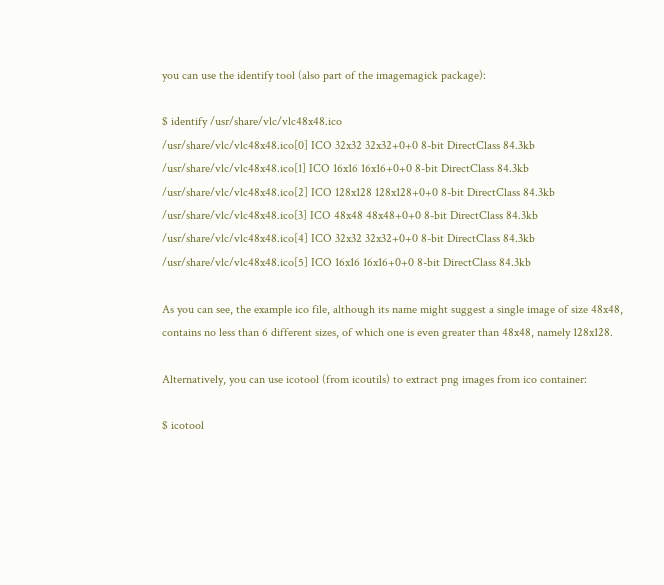you can use the identify tool (also part of the imagemagick package):

$ identify /usr/share/vlc/vlc48x48.ico
/usr/share/vlc/vlc48x48.ico[0] ICO 32x32 32x32+0+0 8-bit DirectClass 84.3kb
/usr/share/vlc/vlc48x48.ico[1] ICO 16x16 16x16+0+0 8-bit DirectClass 84.3kb
/usr/share/vlc/vlc48x48.ico[2] ICO 128x128 128x128+0+0 8-bit DirectClass 84.3kb
/usr/share/vlc/vlc48x48.ico[3] ICO 48x48 48x48+0+0 8-bit DirectClass 84.3kb
/usr/share/vlc/vlc48x48.ico[4] ICO 32x32 32x32+0+0 8-bit DirectClass 84.3kb
/usr/share/vlc/vlc48x48.ico[5] ICO 16x16 16x16+0+0 8-bit DirectClass 84.3kb

As you can see, the example ico file, although its name might suggest a single image of size 48x48, contains no less than 6 different sizes, of which one is even greater than 48x48, namely 128x128.

Alternatively, you can use icotool (from icoutils) to extract png images from ico container:

$ icotool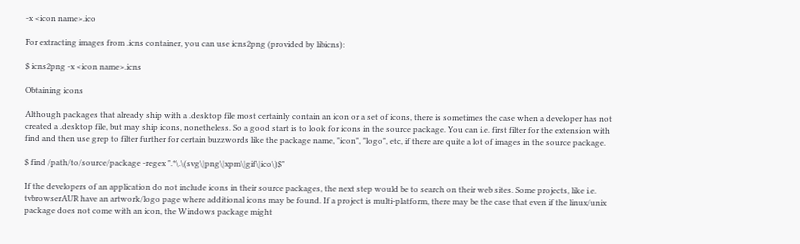-x <icon name>.ico

For extracting images from .icns container, you can use icns2png (provided by libicns):

$ icns2png -x <icon name>.icns

Obtaining icons

Although packages that already ship with a .desktop file most certainly contain an icon or a set of icons, there is sometimes the case when a developer has not created a .desktop file, but may ship icons, nonetheless. So a good start is to look for icons in the source package. You can i.e. first filter for the extension with find and then use grep to filter further for certain buzzwords like the package name, "icon", "logo", etc, if there are quite a lot of images in the source package.

$ find /path/to/source/package -regex ".*\.\(svg\|png\|xpm\|gif\|ico\)$"

If the developers of an application do not include icons in their source packages, the next step would be to search on their web sites. Some projects, like i.e. tvbrowserAUR have an artwork/logo page where additional icons may be found. If a project is multi-platform, there may be the case that even if the linux/unix package does not come with an icon, the Windows package might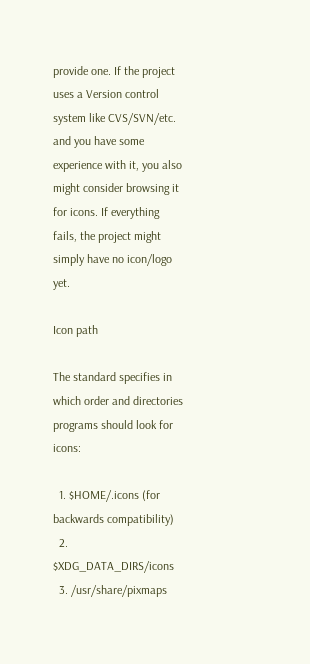provide one. If the project uses a Version control system like CVS/SVN/etc. and you have some experience with it, you also might consider browsing it for icons. If everything fails, the project might simply have no icon/logo yet.

Icon path

The standard specifies in which order and directories programs should look for icons:

  1. $HOME/.icons (for backwards compatibility)
  2. $XDG_DATA_DIRS/icons
  3. /usr/share/pixmaps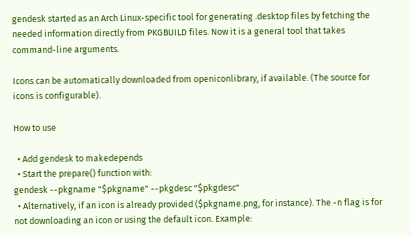gendesk started as an Arch Linux-specific tool for generating .desktop files by fetching the needed information directly from PKGBUILD files. Now it is a general tool that takes command-line arguments.

Icons can be automatically downloaded from openiconlibrary, if available. (The source for icons is configurable).

How to use

  • Add gendesk to makedepends
  • Start the prepare() function with:
gendesk --pkgname "$pkgname" --pkgdesc "$pkgdesc"
  • Alternatively, if an icon is already provided ($pkgname.png, for instance). The -n flag is for not downloading an icon or using the default icon. Example: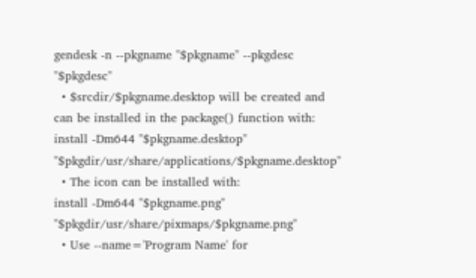gendesk -n --pkgname "$pkgname" --pkgdesc "$pkgdesc"
  • $srcdir/$pkgname.desktop will be created and can be installed in the package() function with:
install -Dm644 "$pkgname.desktop" "$pkgdir/usr/share/applications/$pkgname.desktop"
  • The icon can be installed with:
install -Dm644 "$pkgname.png" "$pkgdir/usr/share/pixmaps/$pkgname.png"
  • Use --name='Program Name' for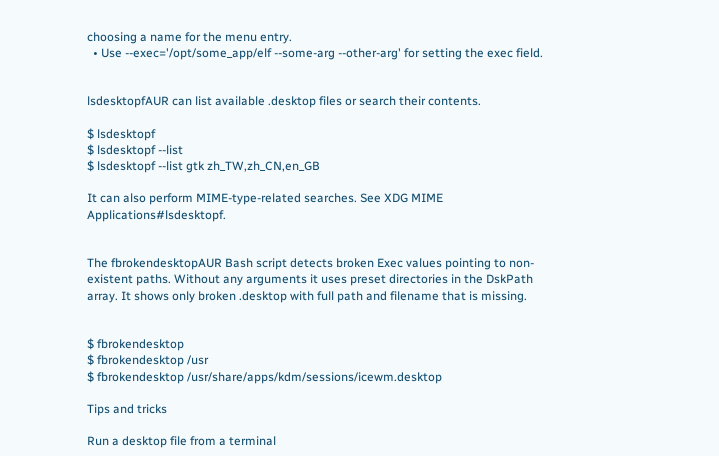choosing a name for the menu entry.
  • Use --exec='/opt/some_app/elf --some-arg --other-arg' for setting the exec field.


lsdesktopfAUR can list available .desktop files or search their contents.

$ lsdesktopf
$ lsdesktopf --list
$ lsdesktopf --list gtk zh_TW,zh_CN,en_GB

It can also perform MIME-type-related searches. See XDG MIME Applications#lsdesktopf.


The fbrokendesktopAUR Bash script detects broken Exec values pointing to non-existent paths. Without any arguments it uses preset directories in the DskPath array. It shows only broken .desktop with full path and filename that is missing.


$ fbrokendesktop
$ fbrokendesktop /usr
$ fbrokendesktop /usr/share/apps/kdm/sessions/icewm.desktop

Tips and tricks

Run a desktop file from a terminal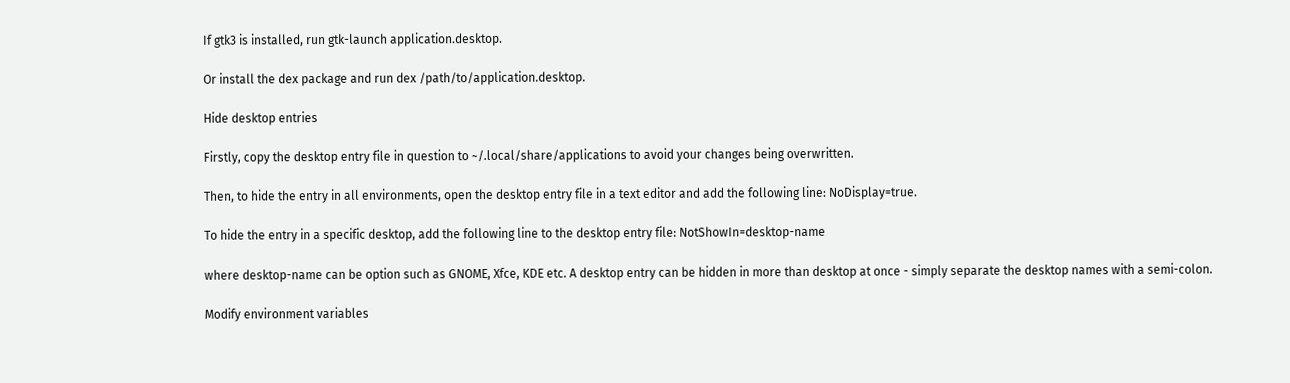If gtk3 is installed, run gtk-launch application.desktop.

Or install the dex package and run dex /path/to/application.desktop.

Hide desktop entries

Firstly, copy the desktop entry file in question to ~/.local/share/applications to avoid your changes being overwritten.

Then, to hide the entry in all environments, open the desktop entry file in a text editor and add the following line: NoDisplay=true.

To hide the entry in a specific desktop, add the following line to the desktop entry file: NotShowIn=desktop-name

where desktop-name can be option such as GNOME, Xfce, KDE etc. A desktop entry can be hidden in more than desktop at once - simply separate the desktop names with a semi-colon.

Modify environment variables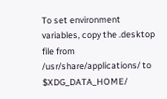To set environment variables, copy the .desktop file from /usr/share/applications/ to $XDG_DATA_HOME/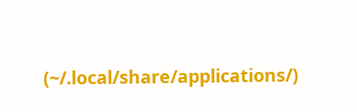(~/.local/share/applications/)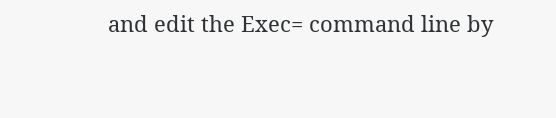and edit the Exec= command line by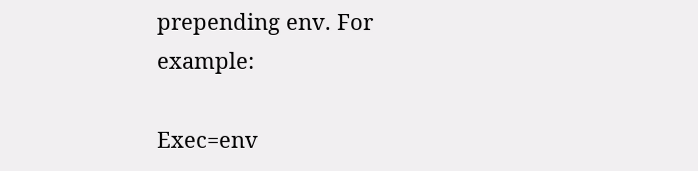prepending env. For example:

Exec=env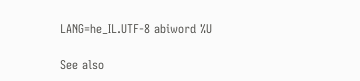LANG=he_IL.UTF-8 abiword %U

See also